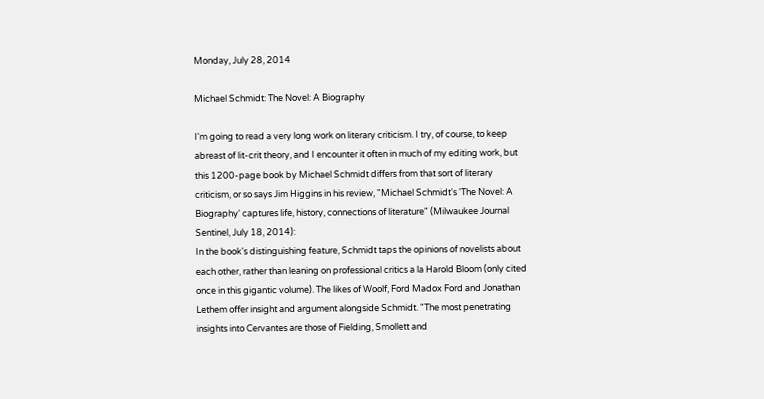Monday, July 28, 2014

Michael Schmidt: The Novel: A Biography

I'm going to read a very long work on literary criticism. I try, of course, to keep abreast of lit-crit theory, and I encounter it often in much of my editing work, but this 1200-page book by Michael Schmidt differs from that sort of literary criticism, or so says Jim Higgins in his review, "Michael Schmidt's 'The Novel: A Biography' captures life, history, connections of literature" (Milwaukee Journal Sentinel, July 18, 2014):
In the book's distinguishing feature, Schmidt taps the opinions of novelists about each other, rather than leaning on professional critics a la Harold Bloom (only cited once in this gigantic volume). The likes of Woolf, Ford Madox Ford and Jonathan Lethem offer insight and argument alongside Schmidt. "The most penetrating insights into Cervantes are those of Fielding, Smollett and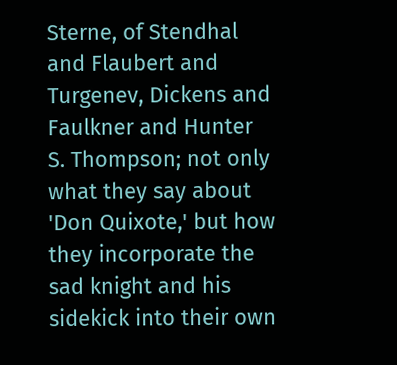Sterne, of Stendhal and Flaubert and Turgenev, Dickens and Faulkner and Hunter S. Thompson; not only what they say about 'Don Quixote,' but how they incorporate the sad knight and his sidekick into their own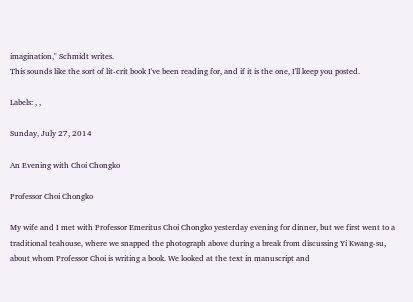imagination," Schmidt writes.
This sounds like the sort of lit-crit book I've been reading for, and if it is the one, I'll keep you posted.

Labels: , ,

Sunday, July 27, 2014

An Evening with Choi Chongko

Professor Choi Chongko

My wife and I met with Professor Emeritus Choi Chongko yesterday evening for dinner, but we first went to a traditional teahouse, where we snapped the photograph above during a break from discussing Yi Kwang-su, about whom Professor Choi is writing a book. We looked at the text in manuscript and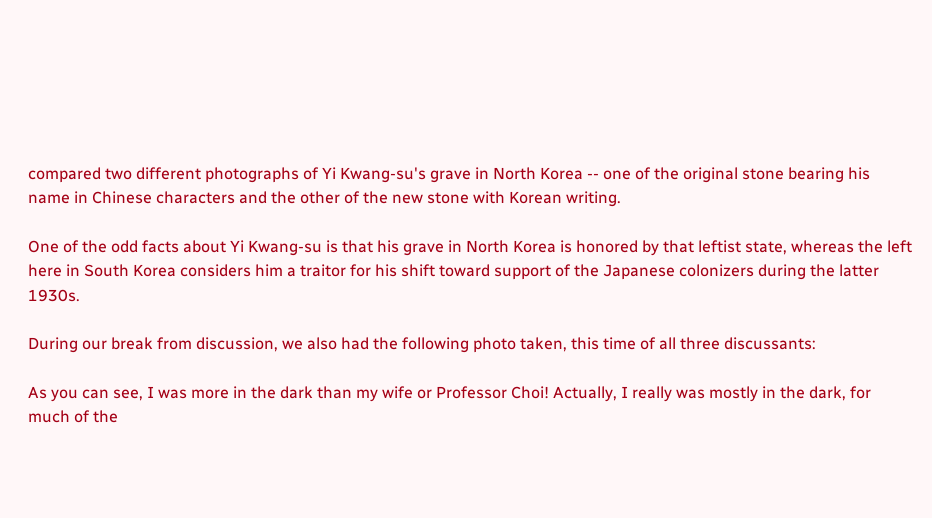compared two different photographs of Yi Kwang-su's grave in North Korea -- one of the original stone bearing his name in Chinese characters and the other of the new stone with Korean writing.

One of the odd facts about Yi Kwang-su is that his grave in North Korea is honored by that leftist state, whereas the left here in South Korea considers him a traitor for his shift toward support of the Japanese colonizers during the latter 1930s.

During our break from discussion, we also had the following photo taken, this time of all three discussants:

As you can see, I was more in the dark than my wife or Professor Choi! Actually, I really was mostly in the dark, for much of the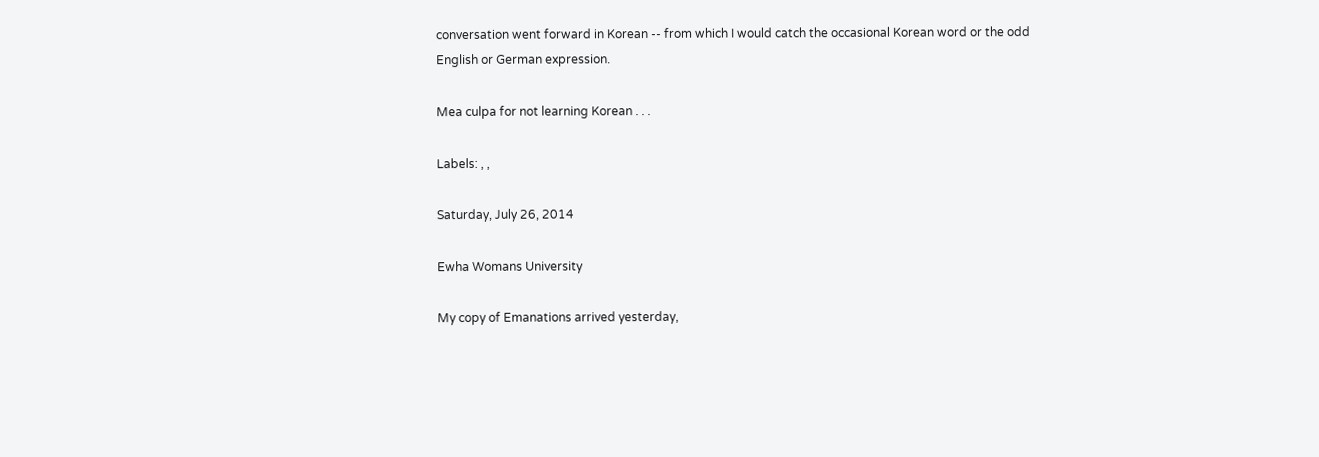conversation went forward in Korean -- from which I would catch the occasional Korean word or the odd English or German expression.

Mea culpa for not learning Korean . . .

Labels: , ,

Saturday, July 26, 2014

Ewha Womans University

My copy of Emanations arrived yesterday,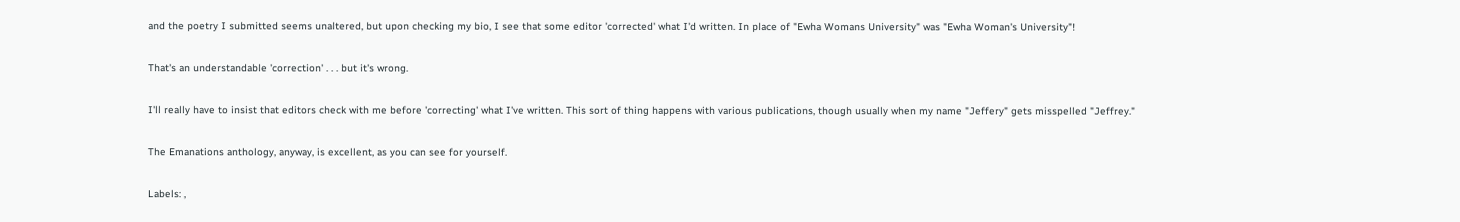and the poetry I submitted seems unaltered, but upon checking my bio, I see that some editor 'corrected' what I'd written. In place of "Ewha Womans University" was "Ewha Woman's University"!

That's an understandable 'correction' . . . but it's wrong.

I'll really have to insist that editors check with me before 'correcting' what I've written. This sort of thing happens with various publications, though usually when my name "Jeffery" gets misspelled "Jeffrey."

The Emanations anthology, anyway, is excellent, as you can see for yourself.

Labels: ,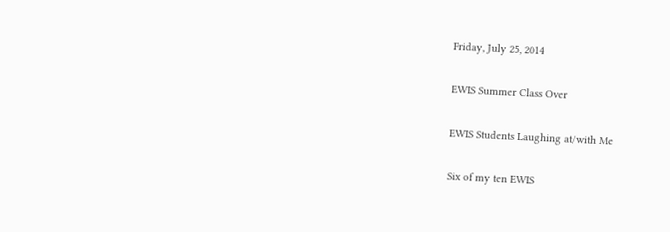Friday, July 25, 2014

EWIS Summer Class Over

EWIS Students Laughing at/with Me

Six of my ten EWIS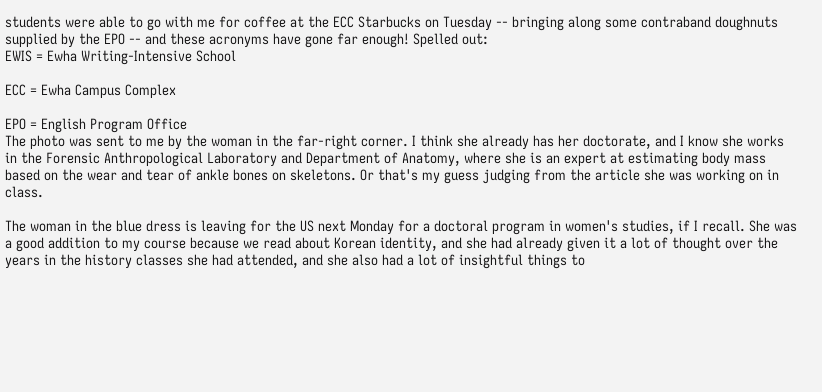students were able to go with me for coffee at the ECC Starbucks on Tuesday -- bringing along some contraband doughnuts supplied by the EPO -- and these acronyms have gone far enough! Spelled out:
EWIS = Ewha Writing-Intensive School

ECC = Ewha Campus Complex

EPO = English Program Office
The photo was sent to me by the woman in the far-right corner. I think she already has her doctorate, and I know she works in the Forensic Anthropological Laboratory and Department of Anatomy, where she is an expert at estimating body mass based on the wear and tear of ankle bones on skeletons. Or that's my guess judging from the article she was working on in class.

The woman in the blue dress is leaving for the US next Monday for a doctoral program in women's studies, if I recall. She was a good addition to my course because we read about Korean identity, and she had already given it a lot of thought over the years in the history classes she had attended, and she also had a lot of insightful things to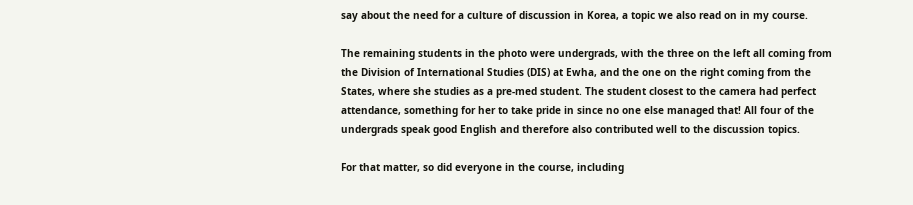say about the need for a culture of discussion in Korea, a topic we also read on in my course.

The remaining students in the photo were undergrads, with the three on the left all coming from the Division of International Studies (DIS) at Ewha, and the one on the right coming from the States, where she studies as a pre-med student. The student closest to the camera had perfect attendance, something for her to take pride in since no one else managed that! All four of the undergrads speak good English and therefore also contributed well to the discussion topics.

For that matter, so did everyone in the course, including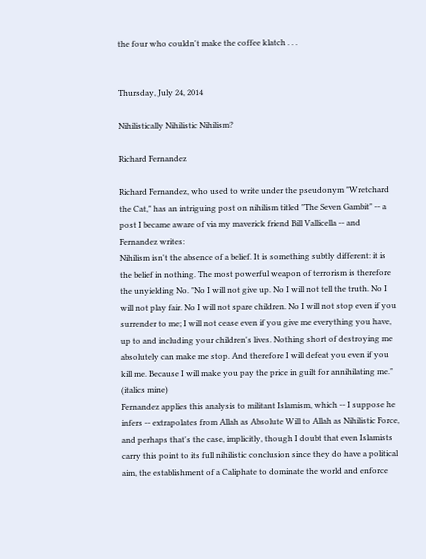the four who couldn't make the coffee klatch . . .


Thursday, July 24, 2014

Nihilistically Nihilistic Nihilism?

Richard Fernandez

Richard Fernandez, who used to write under the pseudonym "Wretchard the Cat," has an intriguing post on nihilism titled "The Seven Gambit" -- a post I became aware of via my maverick friend Bill Vallicella -- and Fernandez writes:
Nihilism isn't the absence of a belief. It is something subtly different: it is the belief in nothing. The most powerful weapon of terrorism is therefore the unyielding No. "No I will not give up. No I will not tell the truth. No I will not play fair. No I will not spare children. No I will not stop even if you surrender to me; I will not cease even if you give me everything you have, up to and including your children's lives. Nothing short of destroying me absolutely can make me stop. And therefore I will defeat you even if you kill me. Because I will make you pay the price in guilt for annihilating me." (italics mine)
Fernandez applies this analysis to militant Islamism, which -- I suppose he infers -- extrapolates from Allah as Absolute Will to Allah as Nihilistic Force, and perhaps that's the case, implicitly, though I doubt that even Islamists carry this point to its full nihilistic conclusion since they do have a political aim, the establishment of a Caliphate to dominate the world and enforce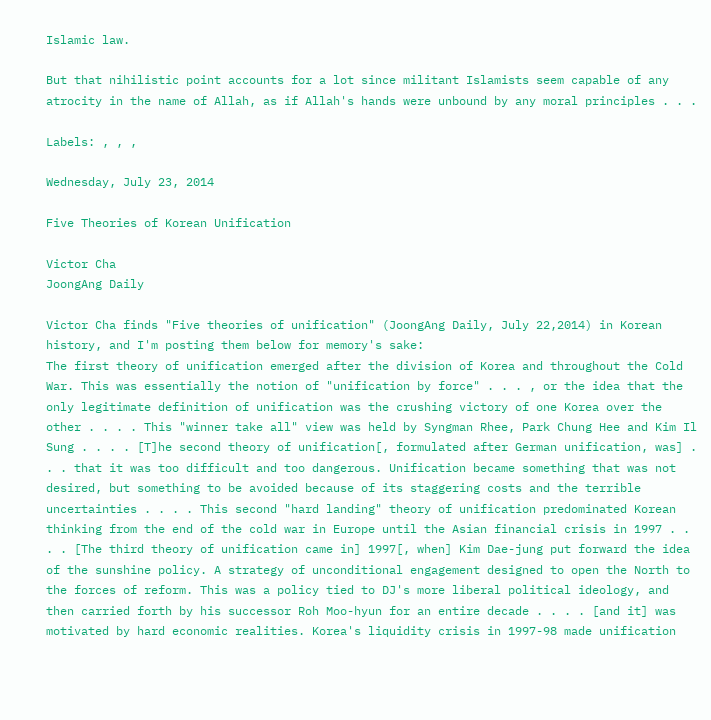Islamic law.

But that nihilistic point accounts for a lot since militant Islamists seem capable of any atrocity in the name of Allah, as if Allah's hands were unbound by any moral principles . . .

Labels: , , ,

Wednesday, July 23, 2014

Five Theories of Korean Unification

Victor Cha
JoongAng Daily

Victor Cha finds "Five theories of unification" (JoongAng Daily, July 22,2014) in Korean history, and I'm posting them below for memory's sake:
The first theory of unification emerged after the division of Korea and throughout the Cold War. This was essentially the notion of "unification by force" . . . , or the idea that the only legitimate definition of unification was the crushing victory of one Korea over the other . . . . This "winner take all" view was held by Syngman Rhee, Park Chung Hee and Kim Il Sung . . . . [T]he second theory of unification[, formulated after German unification, was] . . . that it was too difficult and too dangerous. Unification became something that was not desired, but something to be avoided because of its staggering costs and the terrible uncertainties . . . . This second "hard landing" theory of unification predominated Korean thinking from the end of the cold war in Europe until the Asian financial crisis in 1997 . . . . [The third theory of unification came in] 1997[, when] Kim Dae-jung put forward the idea of the sunshine policy. A strategy of unconditional engagement designed to open the North to the forces of reform. This was a policy tied to DJ's more liberal political ideology, and then carried forth by his successor Roh Moo-hyun for an entire decade . . . . [and it] was motivated by hard economic realities. Korea's liquidity crisis in 1997-98 made unification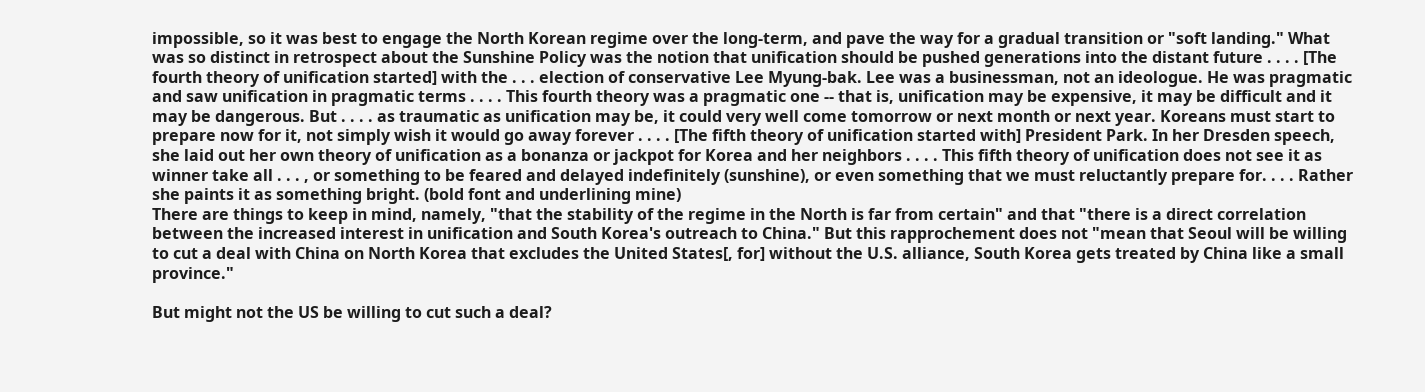impossible, so it was best to engage the North Korean regime over the long-term, and pave the way for a gradual transition or "soft landing." What was so distinct in retrospect about the Sunshine Policy was the notion that unification should be pushed generations into the distant future . . . . [The fourth theory of unification started] with the . . . election of conservative Lee Myung-bak. Lee was a businessman, not an ideologue. He was pragmatic and saw unification in pragmatic terms . . . . This fourth theory was a pragmatic one -- that is, unification may be expensive, it may be difficult and it may be dangerous. But . . . . as traumatic as unification may be, it could very well come tomorrow or next month or next year. Koreans must start to prepare now for it, not simply wish it would go away forever . . . . [The fifth theory of unification started with] President Park. In her Dresden speech, she laid out her own theory of unification as a bonanza or jackpot for Korea and her neighbors . . . . This fifth theory of unification does not see it as winner take all . . . , or something to be feared and delayed indefinitely (sunshine), or even something that we must reluctantly prepare for. . . . Rather she paints it as something bright. (bold font and underlining mine)
There are things to keep in mind, namely, "that the stability of the regime in the North is far from certain" and that "there is a direct correlation between the increased interest in unification and South Korea's outreach to China." But this rapprochement does not "mean that Seoul will be willing to cut a deal with China on North Korea that excludes the United States[, for] without the U.S. alliance, South Korea gets treated by China like a small province."

But might not the US be willing to cut such a deal?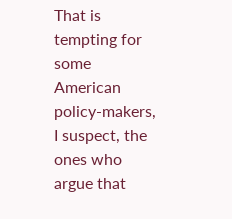That is tempting for some American policy-makers, I suspect, the ones who argue that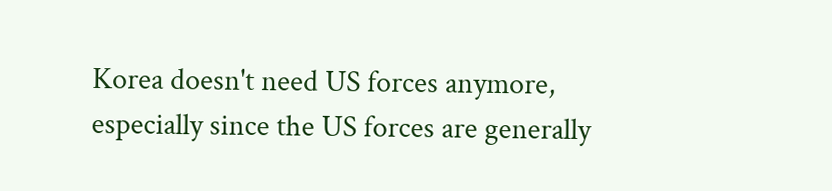Korea doesn't need US forces anymore, especially since the US forces are generally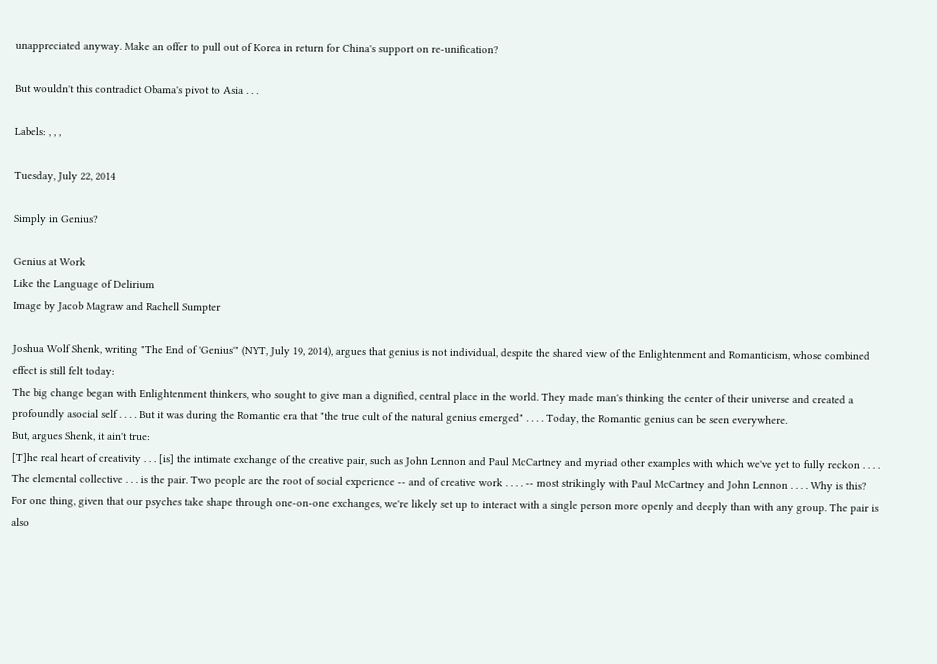unappreciated anyway. Make an offer to pull out of Korea in return for China's support on re-unification?

But wouldn't this contradict Obama's pivot to Asia . . .

Labels: , , ,

Tuesday, July 22, 2014

Simply in Genius?

Genius at Work
Like the Language of Delirium
Image by Jacob Magraw and Rachell Sumpter

Joshua Wolf Shenk, writing "The End of 'Genius'" (NYT, July 19, 2014), argues that genius is not individual, despite the shared view of the Enlightenment and Romanticism, whose combined effect is still felt today:
The big change began with Enlightenment thinkers, who sought to give man a dignified, central place in the world. They made man's thinking the center of their universe and created a profoundly asocial self . . . . But it was during the Romantic era that "the true cult of the natural genius emerged" . . . . Today, the Romantic genius can be seen everywhere.
But, argues Shenk, it ain't true:
[T]he real heart of creativity . . . [is] the intimate exchange of the creative pair, such as John Lennon and Paul McCartney and myriad other examples with which we've yet to fully reckon . . . . The elemental collective . . . is the pair. Two people are the root of social experience -- and of creative work . . . . -- most strikingly with Paul McCartney and John Lennon . . . . Why is this? For one thing, given that our psyches take shape through one-on-one exchanges, we're likely set up to interact with a single person more openly and deeply than with any group. The pair is also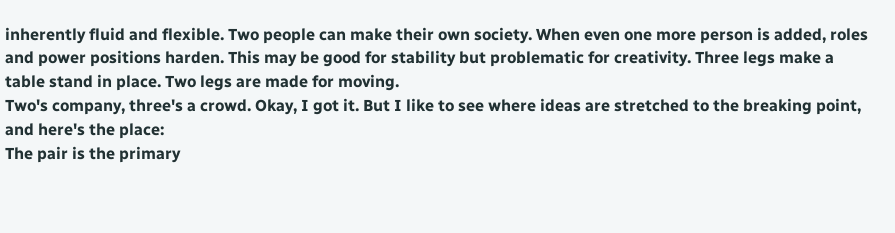inherently fluid and flexible. Two people can make their own society. When even one more person is added, roles and power positions harden. This may be good for stability but problematic for creativity. Three legs make a table stand in place. Two legs are made for moving.
Two's company, three's a crowd. Okay, I got it. But I like to see where ideas are stretched to the breaking point, and here's the place:
The pair is the primary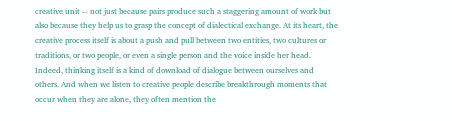creative unit -- not just because pairs produce such a staggering amount of work but also because they help us to grasp the concept of dialectical exchange. At its heart, the creative process itself is about a push and pull between two entities, two cultures or traditions, or two people, or even a single person and the voice inside her head. Indeed, thinking itself is a kind of download of dialogue between ourselves and others. And when we listen to creative people describe breakthrough moments that occur when they are alone, they often mention the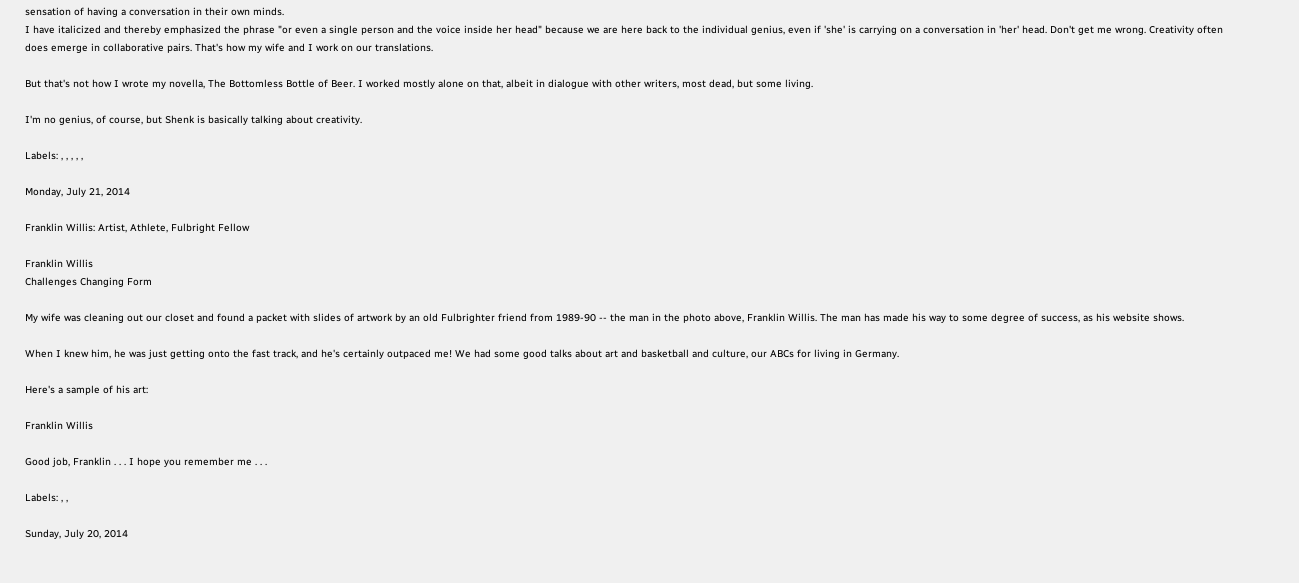sensation of having a conversation in their own minds.
I have italicized and thereby emphasized the phrase "or even a single person and the voice inside her head" because we are here back to the individual genius, even if 'she' is carrying on a conversation in 'her' head. Don't get me wrong. Creativity often does emerge in collaborative pairs. That's how my wife and I work on our translations.

But that's not how I wrote my novella, The Bottomless Bottle of Beer. I worked mostly alone on that, albeit in dialogue with other writers, most dead, but some living.

I'm no genius, of course, but Shenk is basically talking about creativity.

Labels: , , , , ,

Monday, July 21, 2014

Franklin Willis: Artist, Athlete, Fulbright Fellow

Franklin Willis
Challenges Changing Form

My wife was cleaning out our closet and found a packet with slides of artwork by an old Fulbrighter friend from 1989-90 -- the man in the photo above, Franklin Willis. The man has made his way to some degree of success, as his website shows.

When I knew him, he was just getting onto the fast track, and he's certainly outpaced me! We had some good talks about art and basketball and culture, our ABCs for living in Germany.

Here's a sample of his art:

Franklin Willis

Good job, Franklin . . . I hope you remember me . . .

Labels: , ,

Sunday, July 20, 2014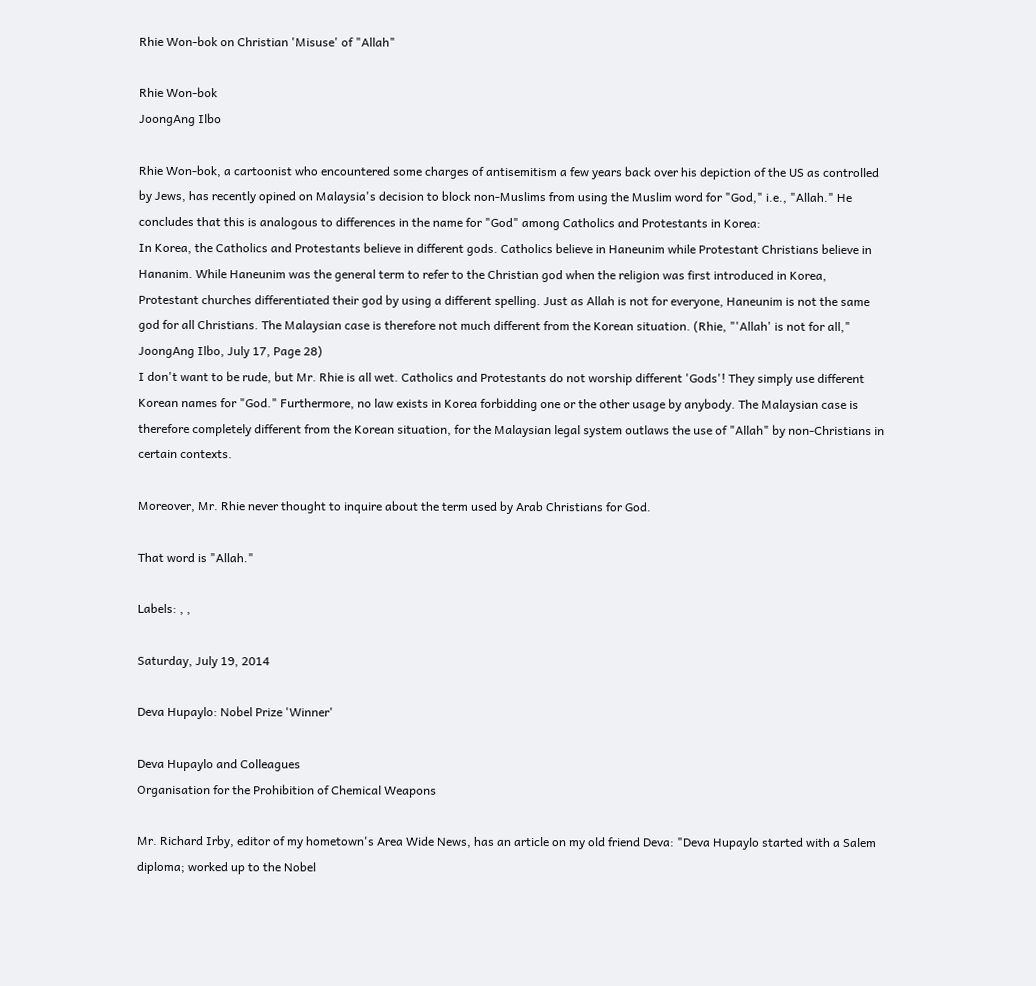Rhie Won-bok on Christian 'Misuse' of "Allah"

Rhie Won-bok
JoongAng Ilbo

Rhie Won-bok, a cartoonist who encountered some charges of antisemitism a few years back over his depiction of the US as controlled by Jews, has recently opined on Malaysia's decision to block non-Muslims from using the Muslim word for "God," i.e., "Allah." He concludes that this is analogous to differences in the name for "God" among Catholics and Protestants in Korea:
In Korea, the Catholics and Protestants believe in different gods. Catholics believe in Haneunim while Protestant Christians believe in Hananim. While Haneunim was the general term to refer to the Christian god when the religion was first introduced in Korea, Protestant churches differentiated their god by using a different spelling. Just as Allah is not for everyone, Haneunim is not the same god for all Christians. The Malaysian case is therefore not much different from the Korean situation. (Rhie, "'Allah' is not for all," JoongAng Ilbo, July 17, Page 28)
I don't want to be rude, but Mr. Rhie is all wet. Catholics and Protestants do not worship different 'Gods'! They simply use different Korean names for "God." Furthermore, no law exists in Korea forbidding one or the other usage by anybody. The Malaysian case is therefore completely different from the Korean situation, for the Malaysian legal system outlaws the use of "Allah" by non-Christians in certain contexts.

Moreover, Mr. Rhie never thought to inquire about the term used by Arab Christians for God.

That word is "Allah."

Labels: , ,

Saturday, July 19, 2014

Deva Hupaylo: Nobel Prize 'Winner'

Deva Hupaylo and Colleagues
Organisation for the Prohibition of Chemical Weapons

Mr. Richard Irby, editor of my hometown's Area Wide News, has an article on my old friend Deva: "Deva Hupaylo started with a Salem diploma; worked up to the Nobel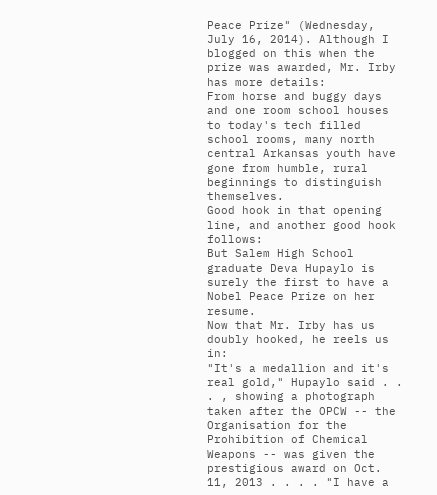Peace Prize" (Wednesday, July 16, 2014). Although I blogged on this when the prize was awarded, Mr. Irby has more details:
From horse and buggy days and one room school houses to today's tech filled school rooms, many north central Arkansas youth have gone from humble, rural beginnings to distinguish themselves.
Good hook in that opening line, and another good hook follows:
But Salem High School graduate Deva Hupaylo is surely the first to have a Nobel Peace Prize on her resume.
Now that Mr. Irby has us doubly hooked, he reels us in:
"It's a medallion and it's real gold," Hupaylo said . . . , showing a photograph taken after the OPCW -- the Organisation for the Prohibition of Chemical Weapons -- was given the prestigious award on Oct. 11, 2013 . . . . "I have a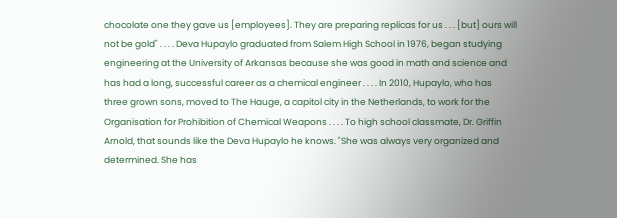chocolate one they gave us [employees]. They are preparing replicas for us . . . [but] ours will not be gold" . . . . Deva Hupaylo graduated from Salem High School in 1976, began studying engineering at the University of Arkansas because she was good in math and science and has had a long, successful career as a chemical engineer . . . . In 2010, Hupaylo, who has three grown sons, moved to The Hauge, a capitol city in the Netherlands, to work for the Organisation for Prohibition of Chemical Weapons . . . . To high school classmate, Dr. Griffin Arnold, that sounds like the Deva Hupaylo he knows. "She was always very organized and determined. She has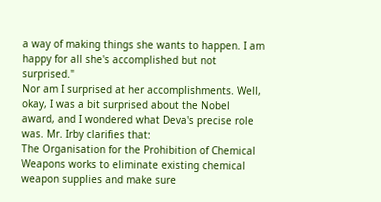a way of making things she wants to happen. I am happy for all she's accomplished but not surprised."
Nor am I surprised at her accomplishments. Well, okay, I was a bit surprised about the Nobel award, and I wondered what Deva's precise role was. Mr. Irby clarifies that:
The Organisation for the Prohibition of Chemical Weapons works to eliminate existing chemical weapon supplies and make sure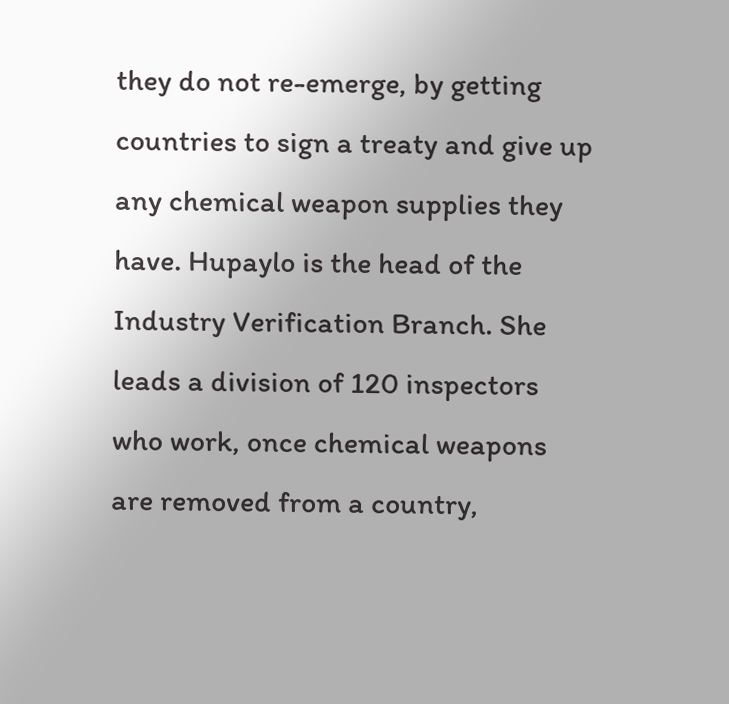they do not re-emerge, by getting countries to sign a treaty and give up any chemical weapon supplies they have. Hupaylo is the head of the Industry Verification Branch. She leads a division of 120 inspectors who work, once chemical weapons are removed from a country,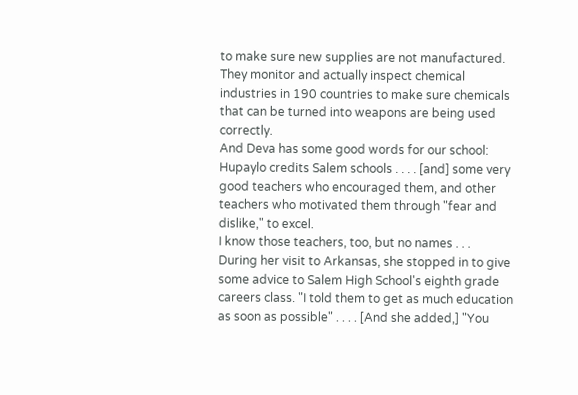to make sure new supplies are not manufactured. They monitor and actually inspect chemical industries in 190 countries to make sure chemicals that can be turned into weapons are being used correctly.
And Deva has some good words for our school:
Hupaylo credits Salem schools . . . . [and] some very good teachers who encouraged them, and other teachers who motivated them through "fear and dislike," to excel.
I know those teachers, too, but no names . . .
During her visit to Arkansas, she stopped in to give some advice to Salem High School's eighth grade careers class. "I told them to get as much education as soon as possible" . . . . [And she added,] "You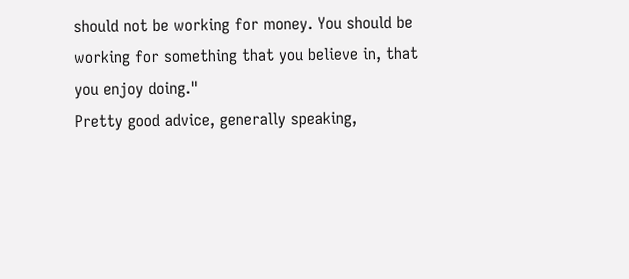should not be working for money. You should be working for something that you believe in, that you enjoy doing."
Pretty good advice, generally speaking,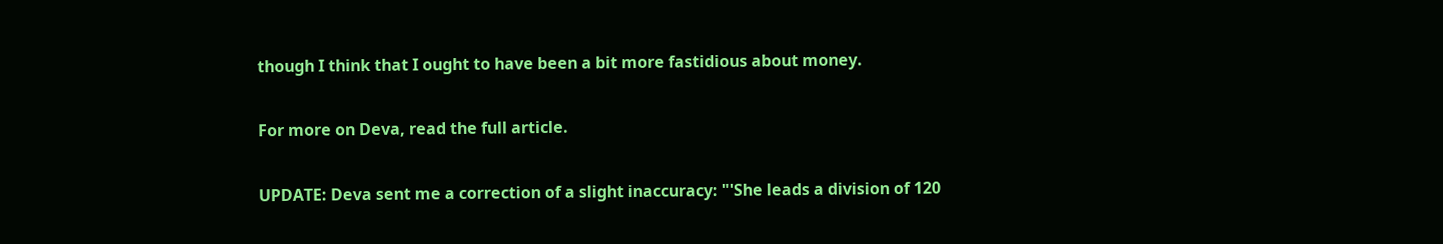though I think that I ought to have been a bit more fastidious about money.

For more on Deva, read the full article.

UPDATE: Deva sent me a correction of a slight inaccuracy: "'She leads a division of 120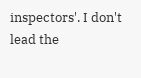inspectors'. I don't lead the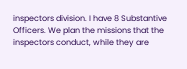inspectors division. I have 8 Substantive Officers. We plan the missions that the inspectors conduct, while they are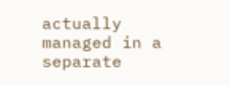actually managed in a separate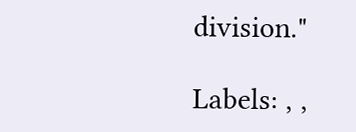division."

Labels: , ,